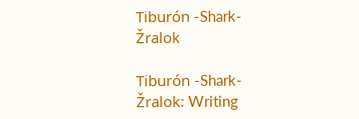Tiburón -Shark- Žralok

Tiburón -Shark- Žralok: Writing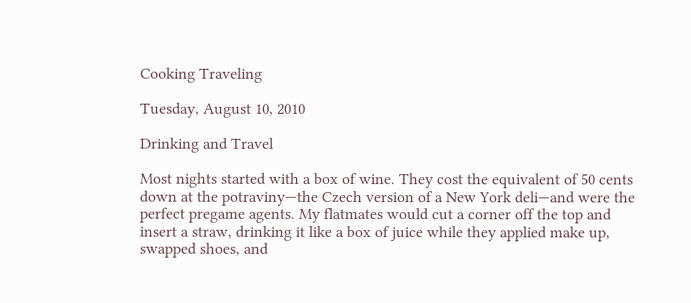Cooking Traveling

Tuesday, August 10, 2010

Drinking and Travel

Most nights started with a box of wine. They cost the equivalent of 50 cents down at the potraviny—the Czech version of a New York deli—and were the perfect pregame agents. My flatmates would cut a corner off the top and insert a straw, drinking it like a box of juice while they applied make up, swapped shoes, and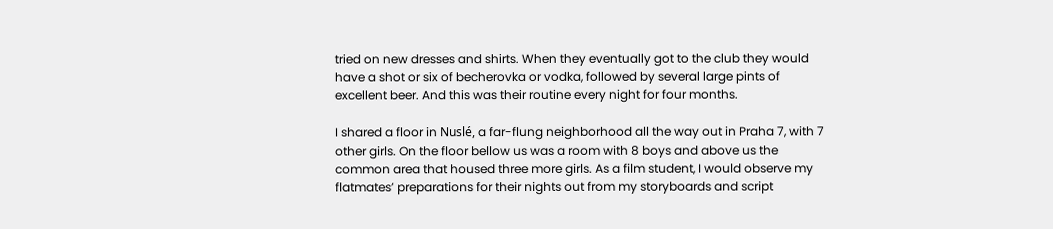tried on new dresses and shirts. When they eventually got to the club they would have a shot or six of becherovka or vodka, followed by several large pints of excellent beer. And this was their routine every night for four months.

I shared a floor in Nuslé, a far-flung neighborhood all the way out in Praha 7, with 7 other girls. On the floor bellow us was a room with 8 boys and above us the common area that housed three more girls. As a film student, I would observe my flatmates’ preparations for their nights out from my storyboards and script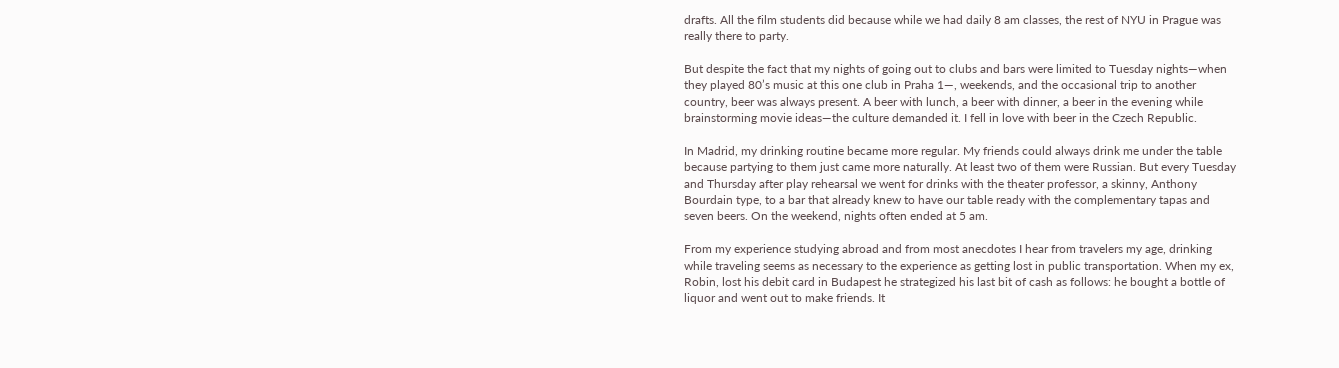drafts. All the film students did because while we had daily 8 am classes, the rest of NYU in Prague was really there to party.

But despite the fact that my nights of going out to clubs and bars were limited to Tuesday nights—when they played 80’s music at this one club in Praha 1—, weekends, and the occasional trip to another country, beer was always present. A beer with lunch, a beer with dinner, a beer in the evening while brainstorming movie ideas—the culture demanded it. I fell in love with beer in the Czech Republic.

In Madrid, my drinking routine became more regular. My friends could always drink me under the table because partying to them just came more naturally. At least two of them were Russian. But every Tuesday and Thursday after play rehearsal we went for drinks with the theater professor, a skinny, Anthony Bourdain type, to a bar that already knew to have our table ready with the complementary tapas and seven beers. On the weekend, nights often ended at 5 am.

From my experience studying abroad and from most anecdotes I hear from travelers my age, drinking while traveling seems as necessary to the experience as getting lost in public transportation. When my ex, Robin, lost his debit card in Budapest he strategized his last bit of cash as follows: he bought a bottle of liquor and went out to make friends. It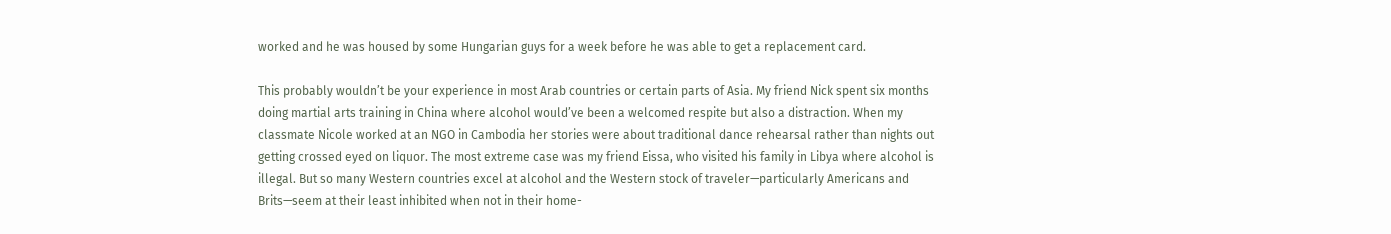worked and he was housed by some Hungarian guys for a week before he was able to get a replacement card.

This probably wouldn’t be your experience in most Arab countries or certain parts of Asia. My friend Nick spent six months doing martial arts training in China where alcohol would’ve been a welcomed respite but also a distraction. When my classmate Nicole worked at an NGO in Cambodia her stories were about traditional dance rehearsal rather than nights out getting crossed eyed on liquor. The most extreme case was my friend Eissa, who visited his family in Libya where alcohol is illegal. But so many Western countries excel at alcohol and the Western stock of traveler—particularly Americans and Brits—seem at their least inhibited when not in their home-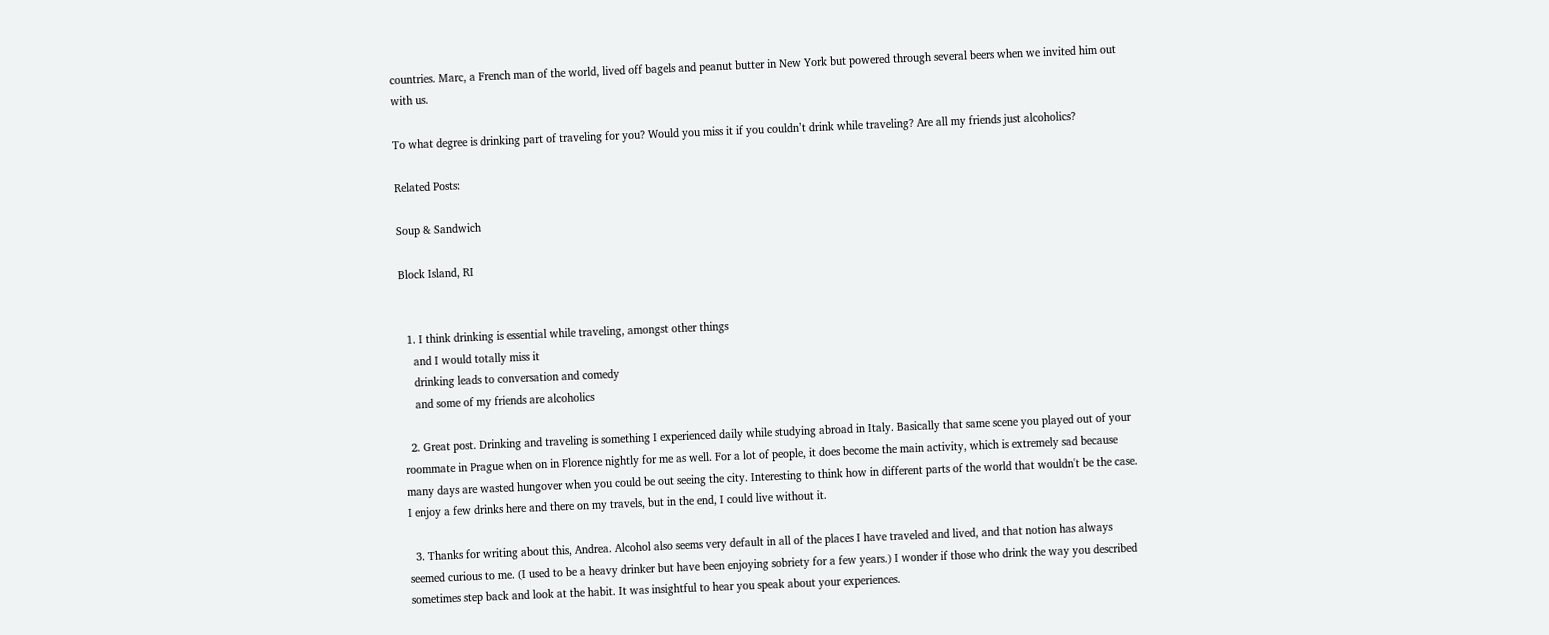countries. Marc, a French man of the world, lived off bagels and peanut butter in New York but powered through several beers when we invited him out with us.

To what degree is drinking part of traveling for you? Would you miss it if you couldn’t drink while traveling? Are all my friends just alcoholics?

Related Posts:

Soup & Sandwich

Block Island, RI


  1. I think drinking is essential while traveling, amongst other things
    and I would totally miss it
    drinking leads to conversation and comedy
    and some of my friends are alcoholics

  2. Great post. Drinking and traveling is something I experienced daily while studying abroad in Italy. Basically that same scene you played out of your roommate in Prague when on in Florence nightly for me as well. For a lot of people, it does become the main activity, which is extremely sad because many days are wasted hungover when you could be out seeing the city. Interesting to think how in different parts of the world that wouldn't be the case. I enjoy a few drinks here and there on my travels, but in the end, I could live without it.

  3. Thanks for writing about this, Andrea. Alcohol also seems very default in all of the places I have traveled and lived, and that notion has always seemed curious to me. (I used to be a heavy drinker but have been enjoying sobriety for a few years.) I wonder if those who drink the way you described sometimes step back and look at the habit. It was insightful to hear you speak about your experiences.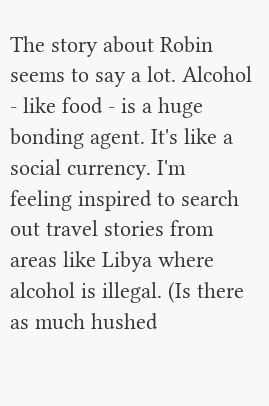The story about Robin seems to say a lot. Alcohol - like food - is a huge bonding agent. It's like a social currency. I'm feeling inspired to search out travel stories from areas like Libya where alcohol is illegal. (Is there as much hushed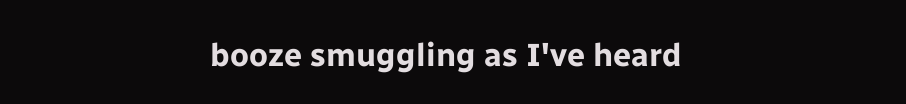booze smuggling as I've heard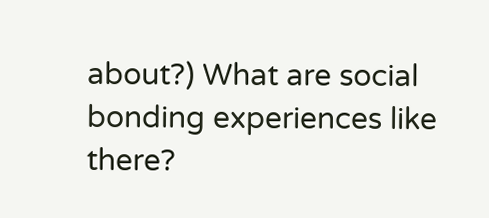about?) What are social bonding experiences like there?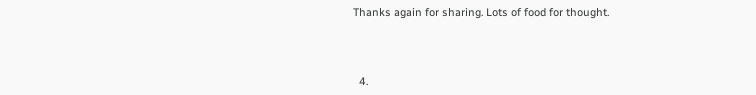Thanks again for sharing. Lots of food for thought.



  4.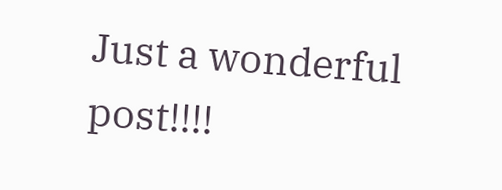Just a wonderful post!!!!